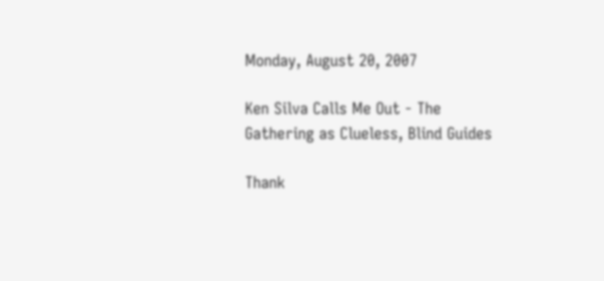Monday, August 20, 2007

Ken Silva Calls Me Out - The Gathering as Clueless, Blind Guides

Thank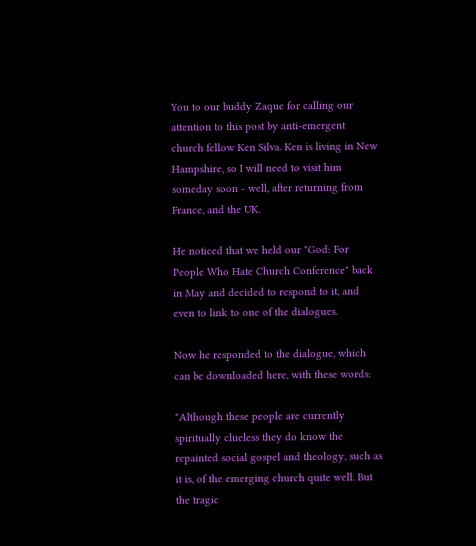You to our buddy Zaque for calling our attention to this post by anti-emergent church fellow Ken Silva. Ken is living in New Hampshire, so I will need to visit him someday soon - well, after returning from France, and the UK.

He noticed that we held our "God: For People Who Hate Church Conference" back in May and decided to respond to it, and even to link to one of the dialogues.

Now he responded to the dialogue, which can be downloaded here, with these words:

"Although these people are currently spiritually clueless they do know the repainted social gospel and theology, such as it is, of the emerging church quite well. But the tragic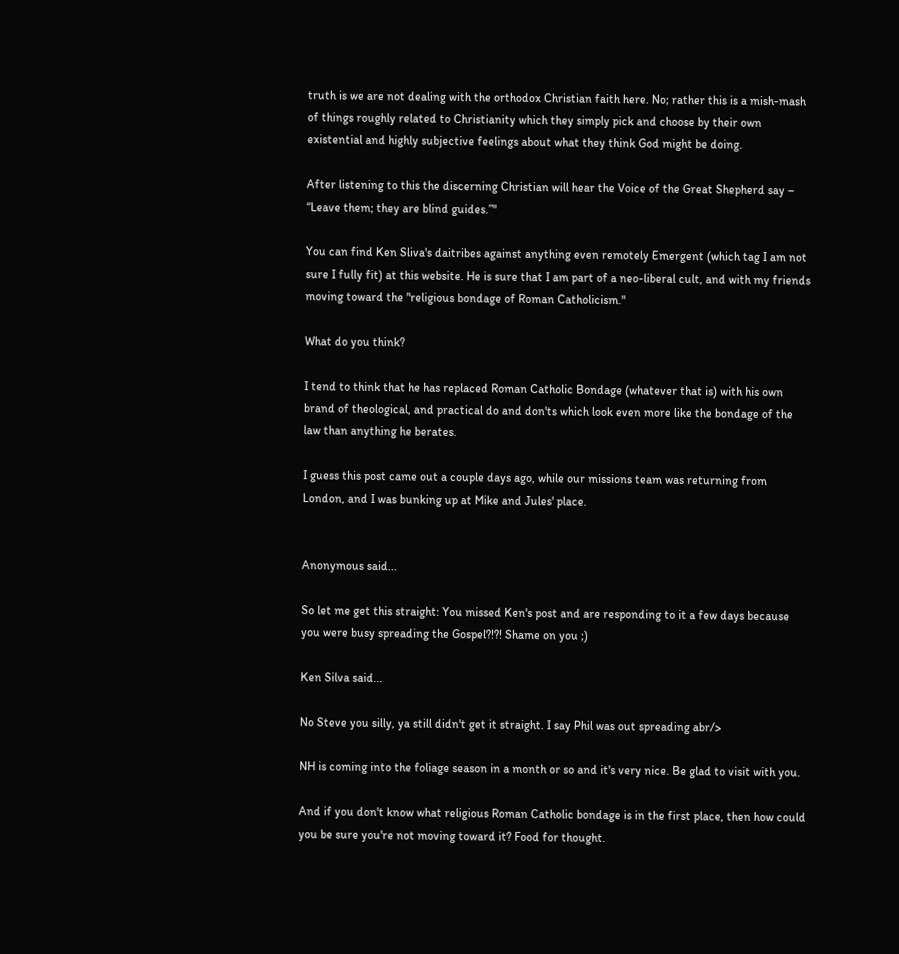truth is we are not dealing with the orthodox Christian faith here. No; rather this is a mish-mash of things roughly related to Christianity which they simply pick and choose by their own existential and highly subjective feelings about what they think God might be doing.

After listening to this the discerning Christian will hear the Voice of the Great Shepherd say – “Leave them; they are blind guides.”"

You can find Ken Sliva's daitribes against anything even remotely Emergent (which tag I am not sure I fully fit) at this website. He is sure that I am part of a neo-liberal cult, and with my friends moving toward the "religious bondage of Roman Catholicism."

What do you think?

I tend to think that he has replaced Roman Catholic Bondage (whatever that is) with his own brand of theological, and practical do and don'ts which look even more like the bondage of the law than anything he berates.

I guess this post came out a couple days ago, while our missions team was returning from London, and I was bunking up at Mike and Jules' place.


Anonymous said...

So let me get this straight: You missed Ken's post and are responding to it a few days because you were busy spreading the Gospel?!?! Shame on you ;)

Ken Silva said...

No Steve you silly, ya still didn't get it straight. I say Phil was out spreading abr/>

NH is coming into the foliage season in a month or so and it's very nice. Be glad to visit with you.

And if you don't know what religious Roman Catholic bondage is in the first place, then how could you be sure you're not moving toward it? Food for thought.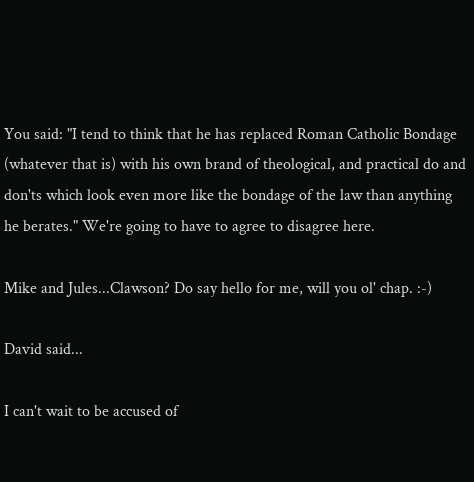You said: "I tend to think that he has replaced Roman Catholic Bondage (whatever that is) with his own brand of theological, and practical do and don'ts which look even more like the bondage of the law than anything he berates." We're going to have to agree to disagree here.

Mike and Jules...Clawson? Do say hello for me, will you ol' chap. :-)

David said...

I can't wait to be accused of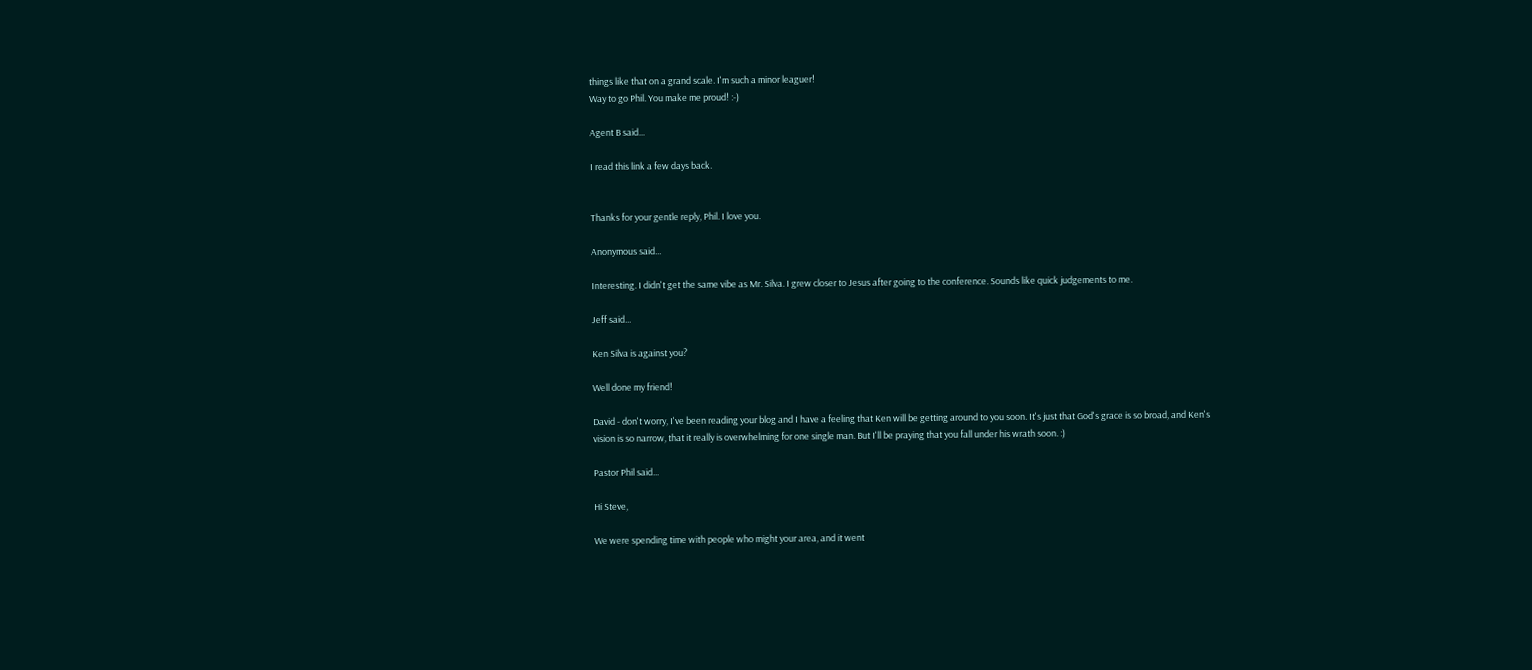things like that on a grand scale. I'm such a minor leaguer!
Way to go Phil. You make me proud! :-)

Agent B said...

I read this link a few days back.


Thanks for your gentle reply, Phil. I love you.

Anonymous said...

Interesting. I didn't get the same vibe as Mr. Silva. I grew closer to Jesus after going to the conference. Sounds like quick judgements to me.

Jeff said...

Ken Silva is against you?

Well done my friend!

David - don't worry, I've been reading your blog and I have a feeling that Ken will be getting around to you soon. It's just that God's grace is so broad, and Ken's vision is so narrow, that it really is overwhelming for one single man. But I'll be praying that you fall under his wrath soon. :)

Pastor Phil said...

Hi Steve,

We were spending time with people who might your area, and it went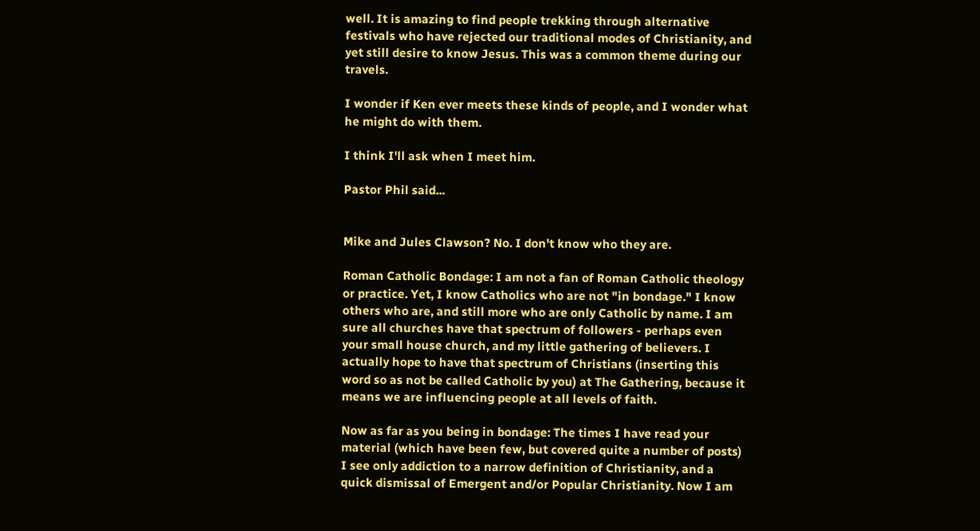well. It is amazing to find people trekking through alternative festivals who have rejected our traditional modes of Christianity, and yet still desire to know Jesus. This was a common theme during our travels.

I wonder if Ken ever meets these kinds of people, and I wonder what he might do with them.

I think I'll ask when I meet him.

Pastor Phil said...


Mike and Jules Clawson? No. I don't know who they are.

Roman Catholic Bondage: I am not a fan of Roman Catholic theology or practice. Yet, I know Catholics who are not "in bondage." I know others who are, and still more who are only Catholic by name. I am sure all churches have that spectrum of followers - perhaps even your small house church, and my little gathering of believers. I actually hope to have that spectrum of Christians (inserting this word so as not be called Catholic by you) at The Gathering, because it means we are influencing people at all levels of faith.

Now as far as you being in bondage: The times I have read your material (which have been few, but covered quite a number of posts) I see only addiction to a narrow definition of Christianity, and a quick dismissal of Emergent and/or Popular Christianity. Now I am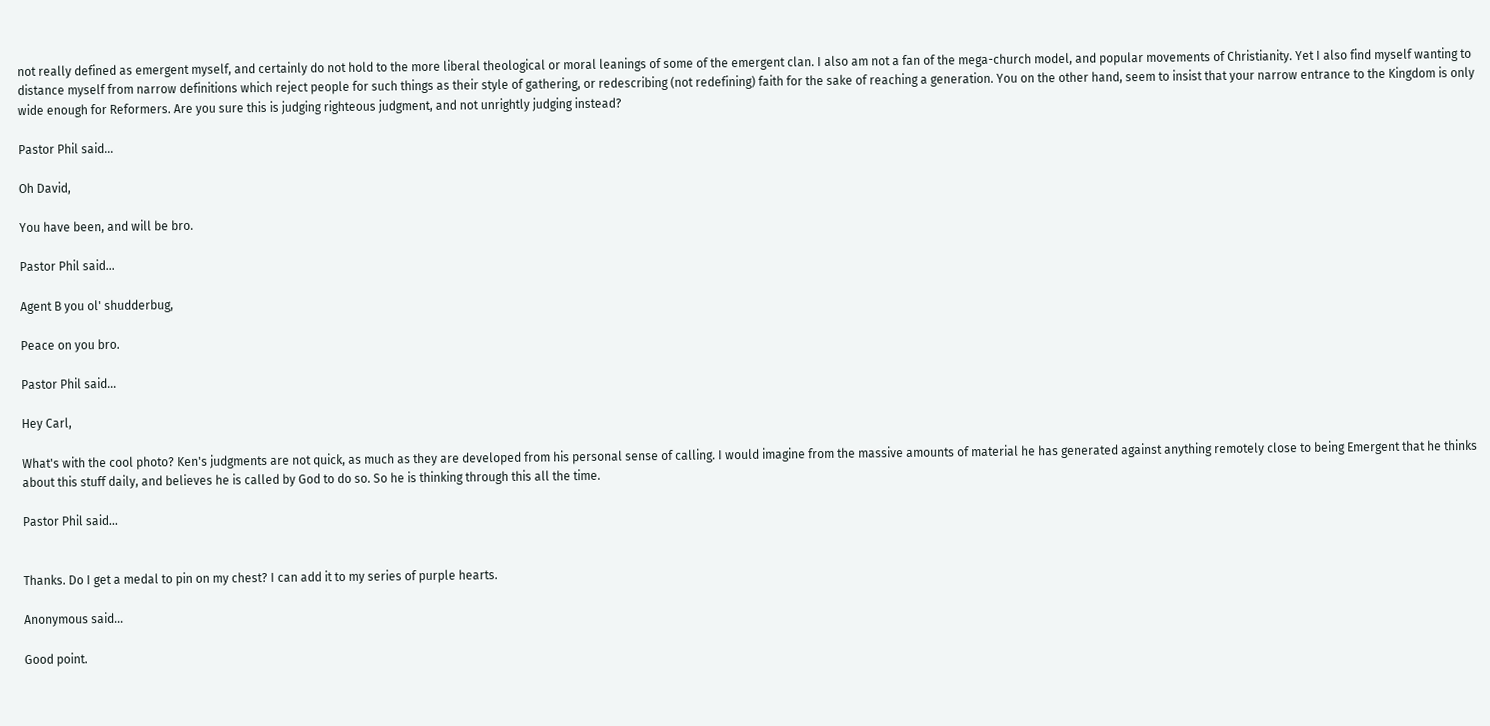not really defined as emergent myself, and certainly do not hold to the more liberal theological or moral leanings of some of the emergent clan. I also am not a fan of the mega-church model, and popular movements of Christianity. Yet I also find myself wanting to distance myself from narrow definitions which reject people for such things as their style of gathering, or redescribing (not redefining) faith for the sake of reaching a generation. You on the other hand, seem to insist that your narrow entrance to the Kingdom is only wide enough for Reformers. Are you sure this is judging righteous judgment, and not unrightly judging instead?

Pastor Phil said...

Oh David,

You have been, and will be bro.

Pastor Phil said...

Agent B you ol' shudderbug,

Peace on you bro.

Pastor Phil said...

Hey Carl,

What's with the cool photo? Ken's judgments are not quick, as much as they are developed from his personal sense of calling. I would imagine from the massive amounts of material he has generated against anything remotely close to being Emergent that he thinks about this stuff daily, and believes he is called by God to do so. So he is thinking through this all the time.

Pastor Phil said...


Thanks. Do I get a medal to pin on my chest? I can add it to my series of purple hearts.

Anonymous said...

Good point.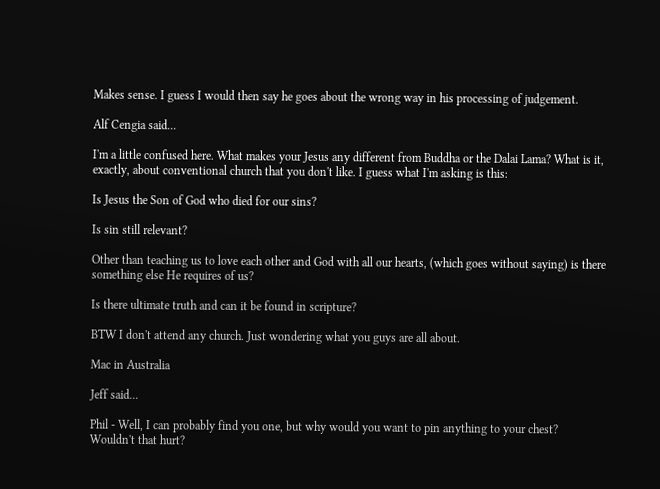Makes sense. I guess I would then say he goes about the wrong way in his processing of judgement.

Alf Cengia said...

I'm a little confused here. What makes your Jesus any different from Buddha or the Dalai Lama? What is it, exactly, about conventional church that you don't like. I guess what I'm asking is this:

Is Jesus the Son of God who died for our sins?

Is sin still relevant?

Other than teaching us to love each other and God with all our hearts, (which goes without saying) is there something else He requires of us?

Is there ultimate truth and can it be found in scripture?

BTW I don't attend any church. Just wondering what you guys are all about.

Mac in Australia

Jeff said...

Phil - Well, I can probably find you one, but why would you want to pin anything to your chest? Wouldn't that hurt?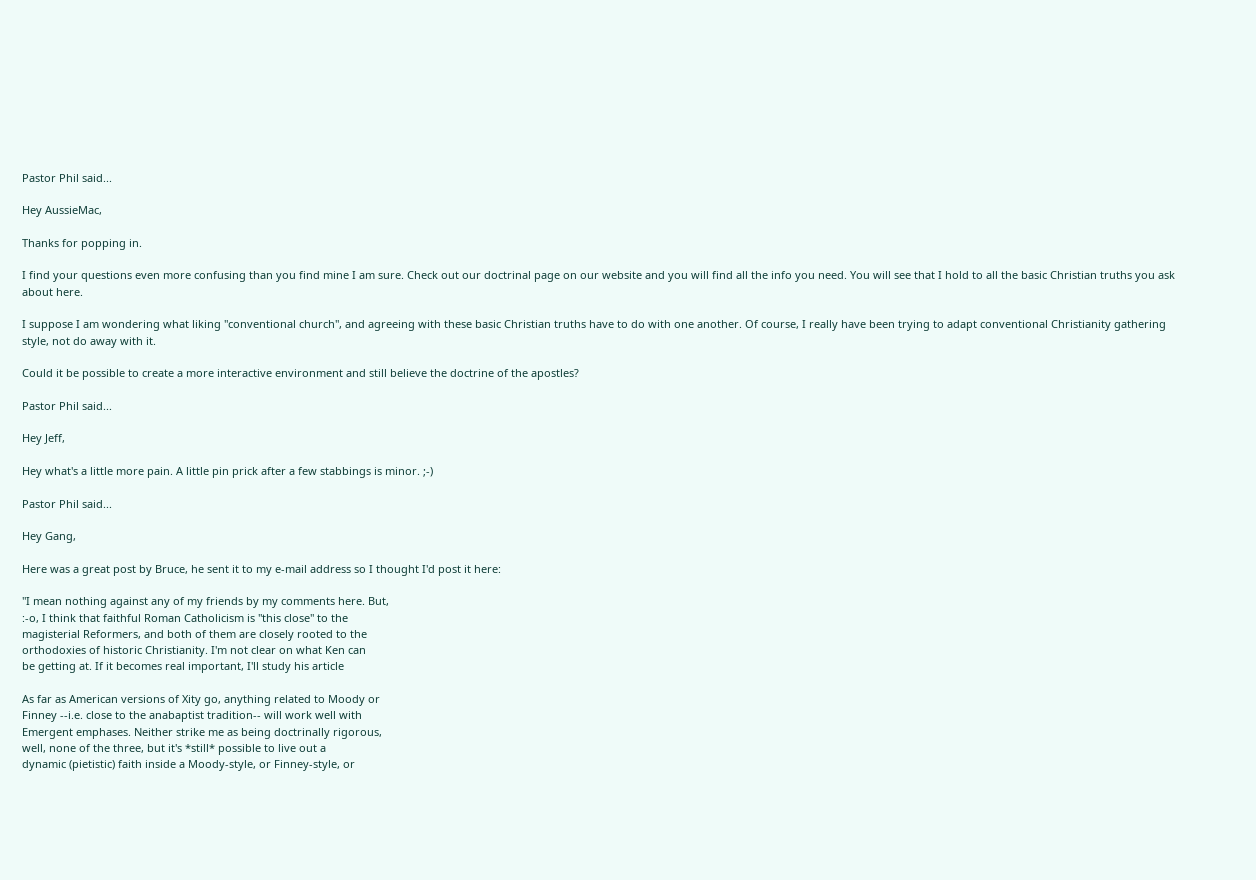Pastor Phil said...

Hey AussieMac,

Thanks for popping in.

I find your questions even more confusing than you find mine I am sure. Check out our doctrinal page on our website and you will find all the info you need. You will see that I hold to all the basic Christian truths you ask about here.

I suppose I am wondering what liking "conventional church", and agreeing with these basic Christian truths have to do with one another. Of course, I really have been trying to adapt conventional Christianity gathering style, not do away with it.

Could it be possible to create a more interactive environment and still believe the doctrine of the apostles?

Pastor Phil said...

Hey Jeff,

Hey what's a little more pain. A little pin prick after a few stabbings is minor. ;-)

Pastor Phil said...

Hey Gang,

Here was a great post by Bruce, he sent it to my e-mail address so I thought I'd post it here:

"I mean nothing against any of my friends by my comments here. But,
:-o, I think that faithful Roman Catholicism is "this close" to the
magisterial Reformers, and both of them are closely rooted to the
orthodoxies of historic Christianity. I'm not clear on what Ken can
be getting at. If it becomes real important, I'll study his article

As far as American versions of Xity go, anything related to Moody or
Finney --i.e. close to the anabaptist tradition-- will work well with
Emergent emphases. Neither strike me as being doctrinally rigorous,
well, none of the three, but it's *still* possible to live out a
dynamic (pietistic) faith inside a Moody-style, or Finney-style, or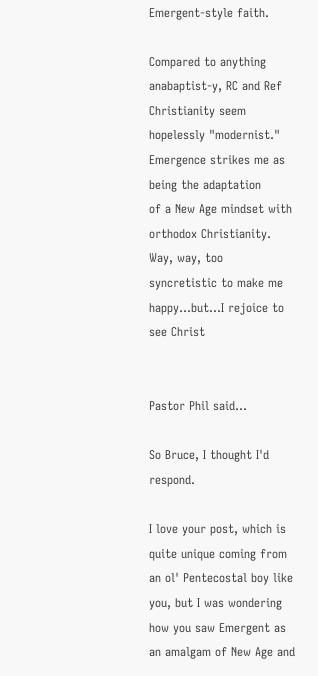Emergent-style faith.

Compared to anything anabaptist-y, RC and Ref Christianity seem
hopelessly "modernist." Emergence strikes me as being the adaptation
of a New Age mindset with orthodox Christianity. Way, way, too
syncretistic to make me happy...but...I rejoice to see Christ


Pastor Phil said...

So Bruce, I thought I'd respond.

I love your post, which is quite unique coming from an ol' Pentecostal boy like you, but I was wondering how you saw Emergent as an amalgam of New Age and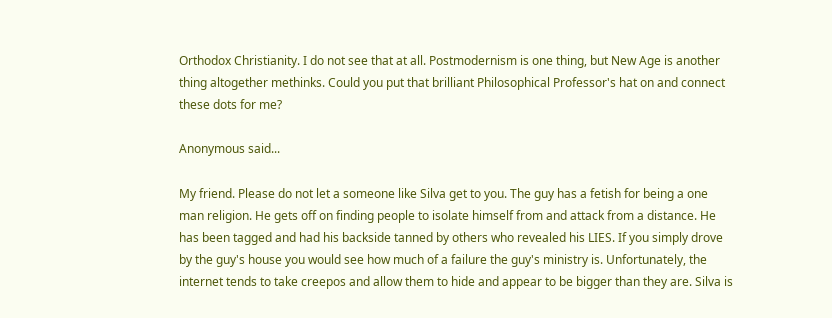Orthodox Christianity. I do not see that at all. Postmodernism is one thing, but New Age is another thing altogether methinks. Could you put that brilliant Philosophical Professor's hat on and connect these dots for me?

Anonymous said...

My friend. Please do not let a someone like Silva get to you. The guy has a fetish for being a one man religion. He gets off on finding people to isolate himself from and attack from a distance. He has been tagged and had his backside tanned by others who revealed his LIES. If you simply drove by the guy's house you would see how much of a failure the guy's ministry is. Unfortunately, the internet tends to take creepos and allow them to hide and appear to be bigger than they are. Silva is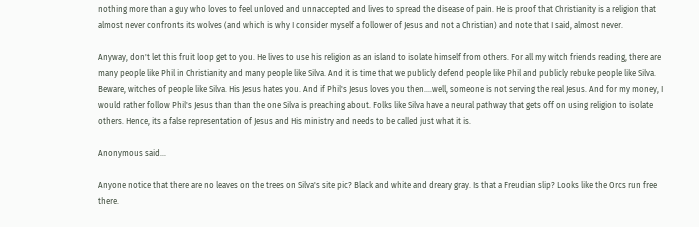nothing more than a guy who loves to feel unloved and unnaccepted and lives to spread the disease of pain. He is proof that Christianity is a religion that almost never confronts its wolves (and which is why I consider myself a follower of Jesus and not a Christian) and note that I said, almost never.

Anyway, don't let this fruit loop get to you. He lives to use his religion as an island to isolate himself from others. For all my witch friends reading, there are many people like Phil in Christianity and many people like Silva. And it is time that we publicly defend people like Phil and publicly rebuke people like Silva. Beware, witches of people like Silva. His Jesus hates you. And if Phil's Jesus loves you then....well, someone is not serving the real Jesus. And for my money, I would rather follow Phil's Jesus than than the one Silva is preaching about. Folks like Silva have a neural pathway that gets off on using religion to isolate others. Hence, its a false representation of Jesus and His ministry and needs to be called just what it is.

Anonymous said...

Anyone notice that there are no leaves on the trees on Silva's site pic? Black and white and dreary gray. Is that a Freudian slip? Looks like the Orcs run free there.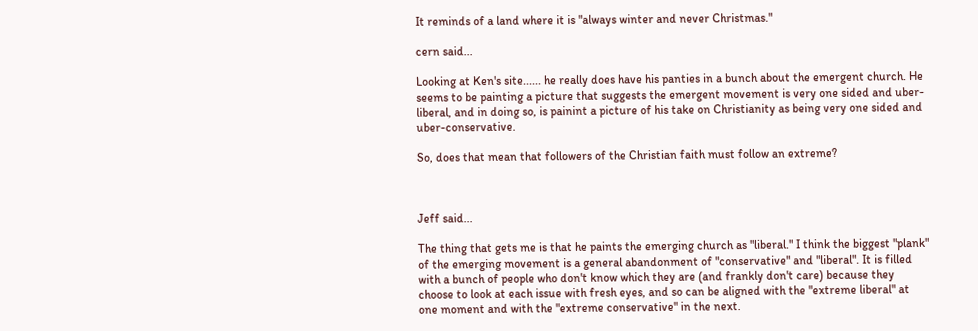It reminds of a land where it is "always winter and never Christmas."

cern said...

Looking at Ken's site...... he really does have his panties in a bunch about the emergent church. He seems to be painting a picture that suggests the emergent movement is very one sided and uber-liberal, and in doing so, is painint a picture of his take on Christianity as being very one sided and uber-conservative.

So, does that mean that followers of the Christian faith must follow an extreme?



Jeff said...

The thing that gets me is that he paints the emerging church as "liberal." I think the biggest "plank" of the emerging movement is a general abandonment of "conservative" and "liberal". It is filled with a bunch of people who don't know which they are (and frankly don't care) because they choose to look at each issue with fresh eyes, and so can be aligned with the "extreme liberal" at one moment and with the "extreme conservative" in the next.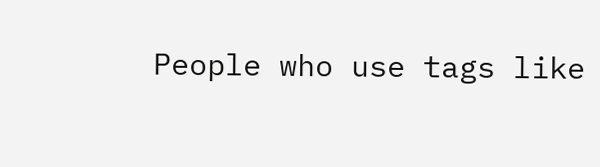People who use tags like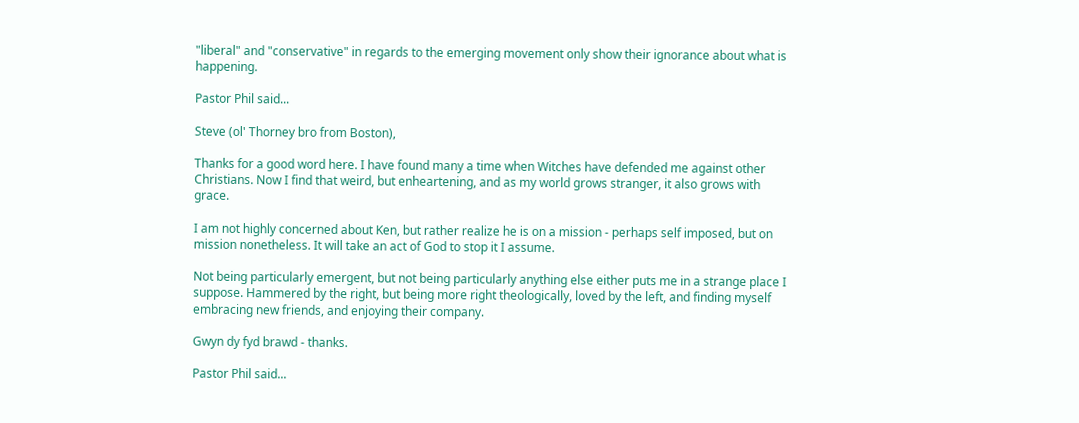"liberal" and "conservative" in regards to the emerging movement only show their ignorance about what is happening.

Pastor Phil said...

Steve (ol' Thorney bro from Boston),

Thanks for a good word here. I have found many a time when Witches have defended me against other Christians. Now I find that weird, but enheartening, and as my world grows stranger, it also grows with grace.

I am not highly concerned about Ken, but rather realize he is on a mission - perhaps self imposed, but on mission nonetheless. It will take an act of God to stop it I assume.

Not being particularly emergent, but not being particularly anything else either puts me in a strange place I suppose. Hammered by the right, but being more right theologically, loved by the left, and finding myself embracing new friends, and enjoying their company.

Gwyn dy fyd brawd - thanks.

Pastor Phil said...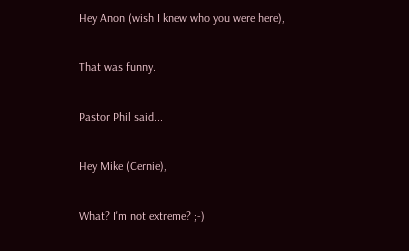Hey Anon (wish I knew who you were here),

That was funny.

Pastor Phil said...

Hey Mike (Cernie),

What? I'm not extreme? ;-)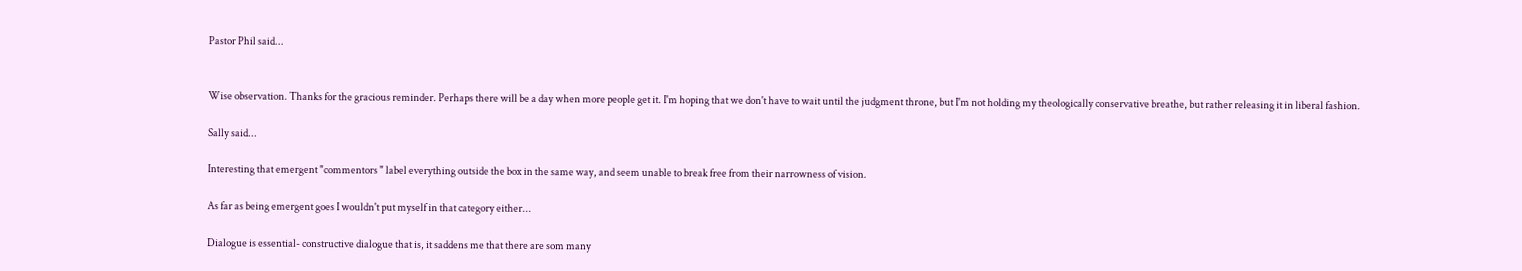Pastor Phil said...


Wise observation. Thanks for the gracious reminder. Perhaps there will be a day when more people get it. I'm hoping that we don't have to wait until the judgment throne, but I'm not holding my theologically conservative breathe, but rather releasing it in liberal fashion.

Sally said...

Interesting that emergent "commentors " label everything outside the box in the same way, and seem unable to break free from their narrowness of vision.

As far as being emergent goes I wouldn't put myself in that category either...

Dialogue is essential- constructive dialogue that is, it saddens me that there are som many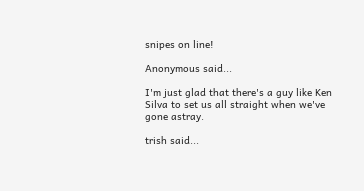snipes on line!

Anonymous said...

I'm just glad that there's a guy like Ken Silva to set us all straight when we've gone astray.

trish said...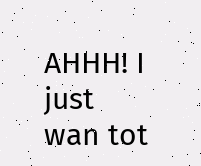AHHH! I just wan tot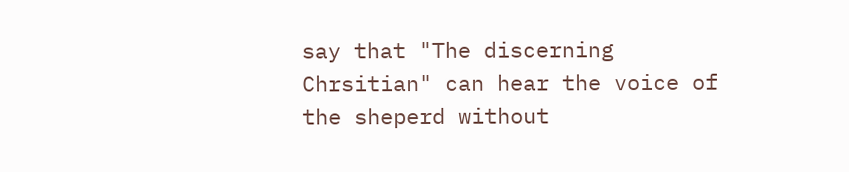say that "The discerning Chrsitian" can hear the voice of the sheperd without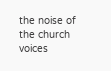the noise of the church voices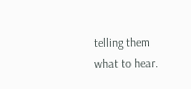telling them what to hear.